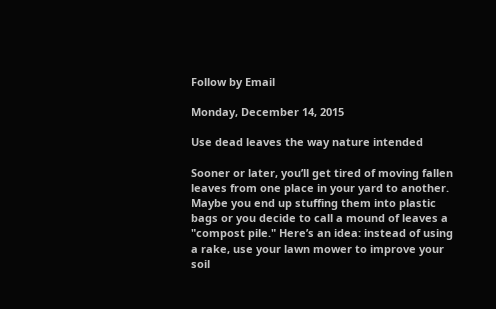Follow by Email

Monday, December 14, 2015

Use dead leaves the way nature intended

Sooner or later, you’ll get tired of moving fallen leaves from one place in your yard to another. Maybe you end up stuffing them into plastic bags or you decide to call a mound of leaves a "compost pile." Here’s an idea: instead of using a rake, use your lawn mower to improve your soil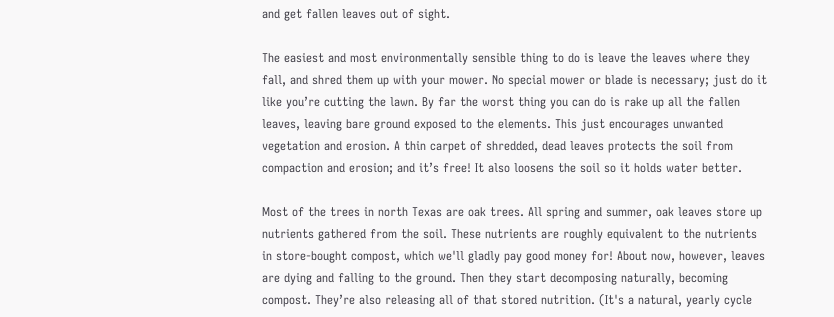and get fallen leaves out of sight.

The easiest and most environmentally sensible thing to do is leave the leaves where they fall, and shred them up with your mower. No special mower or blade is necessary; just do it like you’re cutting the lawn. By far the worst thing you can do is rake up all the fallen leaves, leaving bare ground exposed to the elements. This just encourages unwanted vegetation and erosion. A thin carpet of shredded, dead leaves protects the soil from compaction and erosion; and it’s free! It also loosens the soil so it holds water better.

Most of the trees in north Texas are oak trees. All spring and summer, oak leaves store up nutrients gathered from the soil. These nutrients are roughly equivalent to the nutrients in store-bought compost, which we'll gladly pay good money for! About now, however, leaves are dying and falling to the ground. Then they start decomposing naturally, becoming compost. They’re also releasing all of that stored nutrition. (It's a natural, yearly cycle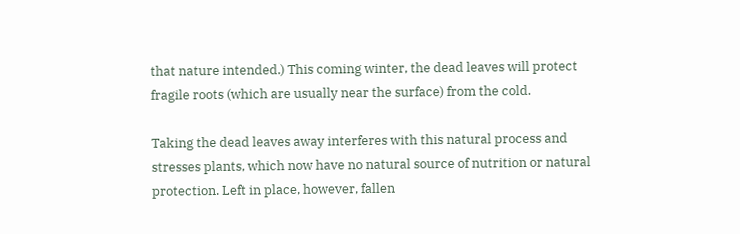that nature intended.) This coming winter, the dead leaves will protect fragile roots (which are usually near the surface) from the cold.

Taking the dead leaves away interferes with this natural process and stresses plants, which now have no natural source of nutrition or natural protection. Left in place, however, fallen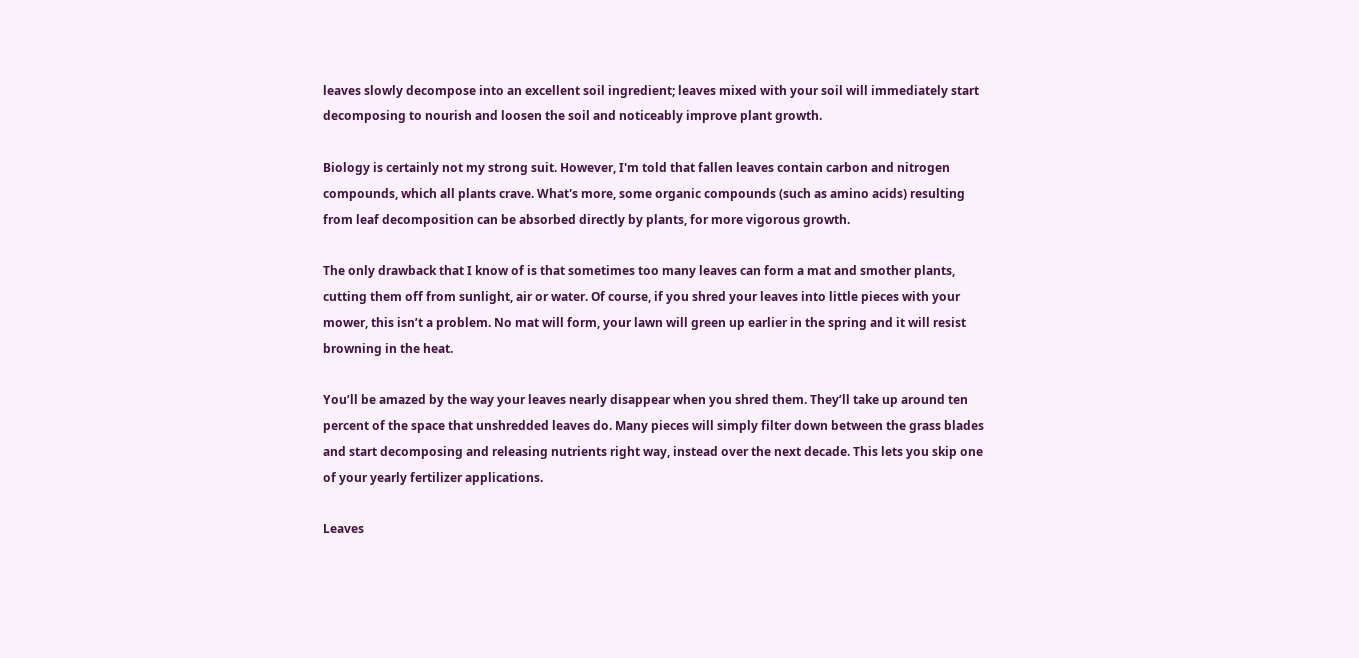leaves slowly decompose into an excellent soil ingredient; leaves mixed with your soil will immediately start decomposing to nourish and loosen the soil and noticeably improve plant growth.

Biology is certainly not my strong suit. However, I'm told that fallen leaves contain carbon and nitrogen compounds, which all plants crave. What's more, some organic compounds (such as amino acids) resulting from leaf decomposition can be absorbed directly by plants, for more vigorous growth.

The only drawback that I know of is that sometimes too many leaves can form a mat and smother plants, cutting them off from sunlight, air or water. Of course, if you shred your leaves into little pieces with your mower, this isn’t a problem. No mat will form, your lawn will green up earlier in the spring and it will resist browning in the heat.

You’ll be amazed by the way your leaves nearly disappear when you shred them. They’ll take up around ten percent of the space that unshredded leaves do. Many pieces will simply filter down between the grass blades and start decomposing and releasing nutrients right way, instead over the next decade. This lets you skip one of your yearly fertilizer applications.

Leaves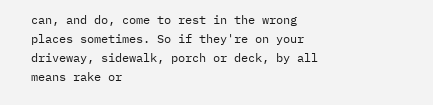can, and do, come to rest in the wrong places sometimes. So if they're on your driveway, sidewalk, porch or deck, by all means rake or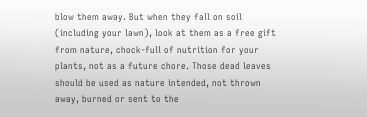blow them away. But when they fall on soil (including your lawn), look at them as a free gift from nature, chock-full of nutrition for your plants, not as a future chore. Those dead leaves should be used as nature intended, not thrown away, burned or sent to the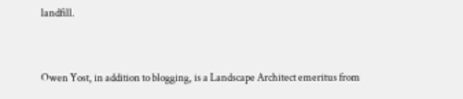landfill.


Owen Yost, in addition to blogging, is a Landscape Architect emeritus from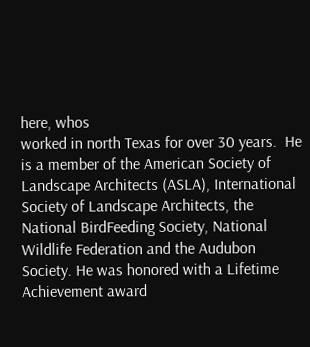here, whos
worked in north Texas for over 30 years.  He is a member of the American Society of Landscape Architects (ASLA), International Society of Landscape Architects, the National BirdFeeding Society, National Wildlife Federation and the Audubon Society. He was honored with a Lifetime Achievement award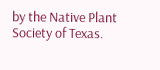by the Native Plant Society of Texas.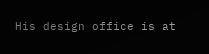His design office is at